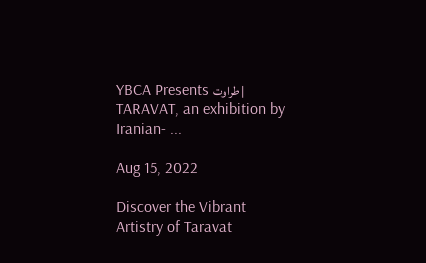YBCA Presents طراوت | TARAVAT, an exhibition by Iranian- ...

Aug 15, 2022

Discover the Vibrant Artistry of Taravat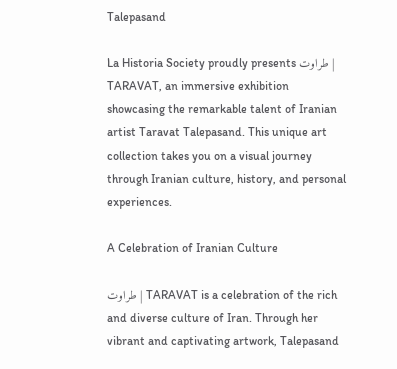Talepasand

La Historia Society proudly presents طراوت | TARAVAT, an immersive exhibition showcasing the remarkable talent of Iranian artist Taravat Talepasand. This unique art collection takes you on a visual journey through Iranian culture, history, and personal experiences.

A Celebration of Iranian Culture

طراوت | TARAVAT is a celebration of the rich and diverse culture of Iran. Through her vibrant and captivating artwork, Talepasand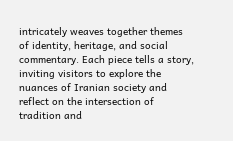intricately weaves together themes of identity, heritage, and social commentary. Each piece tells a story, inviting visitors to explore the nuances of Iranian society and reflect on the intersection of tradition and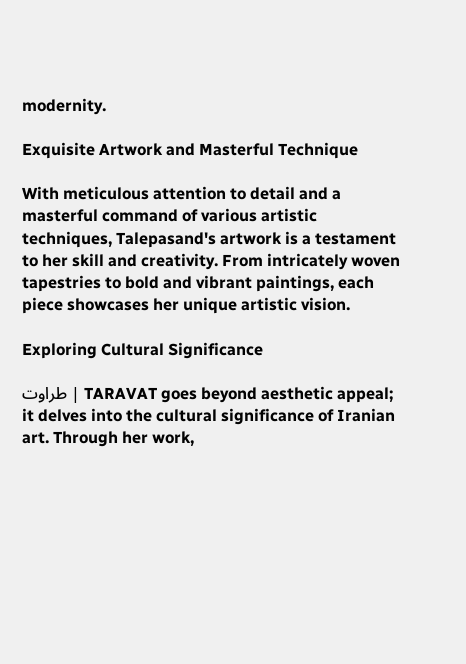modernity.

Exquisite Artwork and Masterful Technique

With meticulous attention to detail and a masterful command of various artistic techniques, Talepasand's artwork is a testament to her skill and creativity. From intricately woven tapestries to bold and vibrant paintings, each piece showcases her unique artistic vision.

Exploring Cultural Significance

طراوت | TARAVAT goes beyond aesthetic appeal; it delves into the cultural significance of Iranian art. Through her work,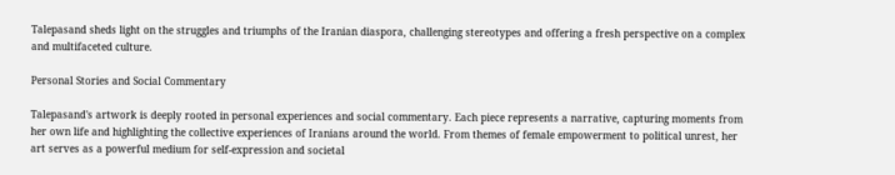Talepasand sheds light on the struggles and triumphs of the Iranian diaspora, challenging stereotypes and offering a fresh perspective on a complex and multifaceted culture.

Personal Stories and Social Commentary

Talepasand's artwork is deeply rooted in personal experiences and social commentary. Each piece represents a narrative, capturing moments from her own life and highlighting the collective experiences of Iranians around the world. From themes of female empowerment to political unrest, her art serves as a powerful medium for self-expression and societal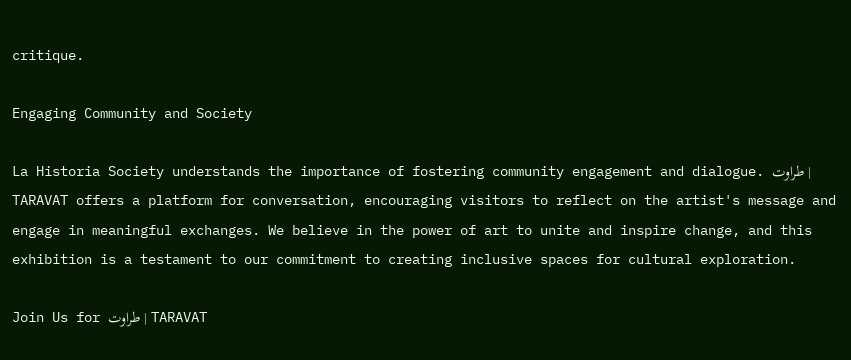critique.

Engaging Community and Society

La Historia Society understands the importance of fostering community engagement and dialogue. طراوت | TARAVAT offers a platform for conversation, encouraging visitors to reflect on the artist's message and engage in meaningful exchanges. We believe in the power of art to unite and inspire change, and this exhibition is a testament to our commitment to creating inclusive spaces for cultural exploration.

Join Us for طراوت | TARAVAT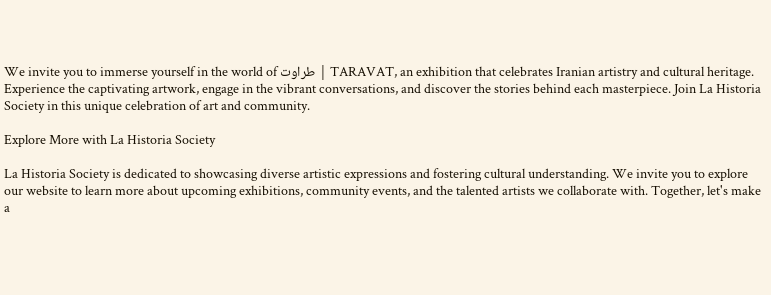We invite you to immerse yourself in the world of طراوت | TARAVAT, an exhibition that celebrates Iranian artistry and cultural heritage. Experience the captivating artwork, engage in the vibrant conversations, and discover the stories behind each masterpiece. Join La Historia Society in this unique celebration of art and community.

Explore More with La Historia Society

La Historia Society is dedicated to showcasing diverse artistic expressions and fostering cultural understanding. We invite you to explore our website to learn more about upcoming exhibitions, community events, and the talented artists we collaborate with. Together, let's make a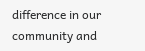difference in our community and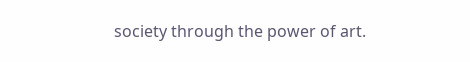society through the power of art.